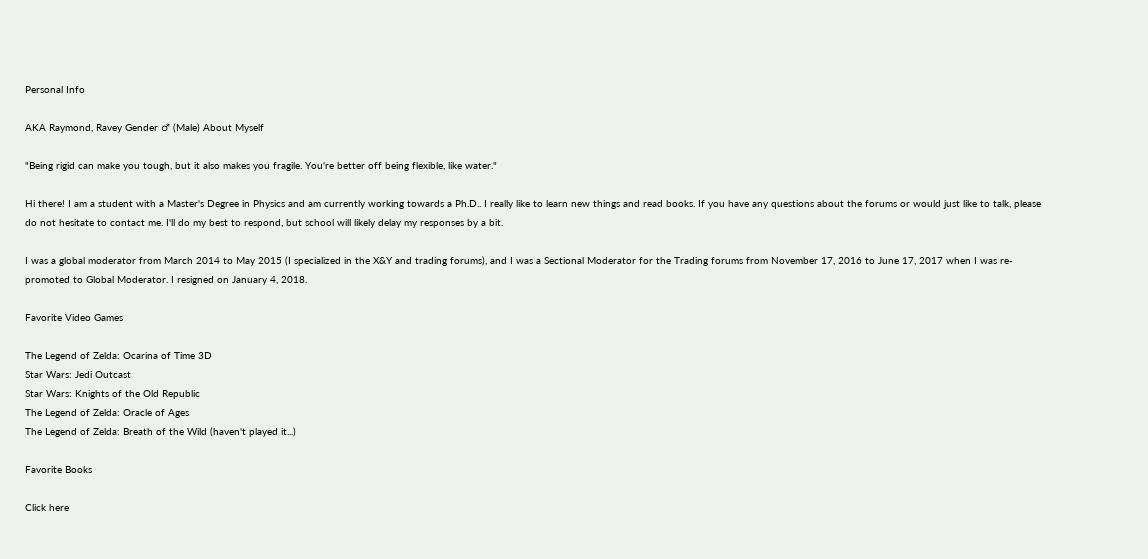Personal Info

AKA Raymond, Ravey Gender ♂ (Male) About Myself

"Being rigid can make you tough, but it also makes you fragile. You're better off being flexible, like water."

Hi there! I am a student with a Master's Degree in Physics and am currently working towards a Ph.D.. I really like to learn new things and read books. If you have any questions about the forums or would just like to talk, please do not hesitate to contact me. I'll do my best to respond, but school will likely delay my responses by a bit.

I was a global moderator from March 2014 to May 2015 (I specialized in the X&Y and trading forums), and I was a Sectional Moderator for the Trading forums from November 17, 2016 to June 17, 2017 when I was re-promoted to Global Moderator. I resigned on January 4, 2018.

Favorite Video Games

The Legend of Zelda: Ocarina of Time 3D
Star Wars: Jedi Outcast
Star Wars: Knights of the Old Republic
The Legend of Zelda: Oracle of Ages
The Legend of Zelda: Breath of the Wild (haven't played it...)

Favorite Books

Click here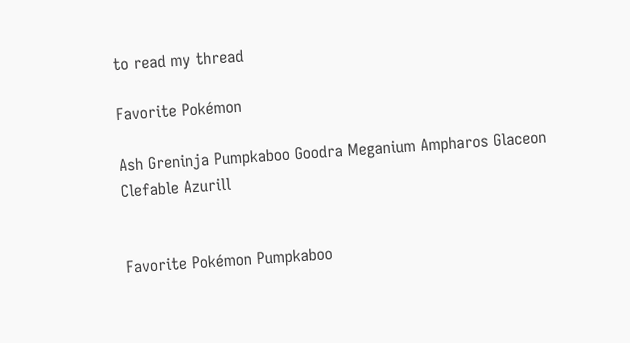to read my thread

Favorite Pokémon

Ash Greninja Pumpkaboo Goodra Meganium Ampharos Glaceon Clefable Azurill


Favorite Pokémon Pumpkaboo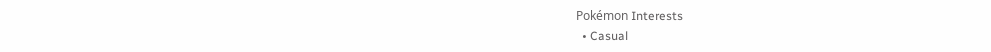Pokémon Interests
  • Casual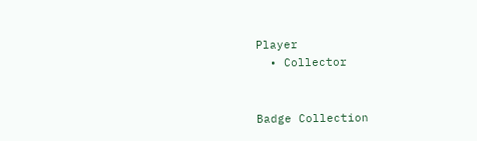Player
  • Collector


Badge Collection